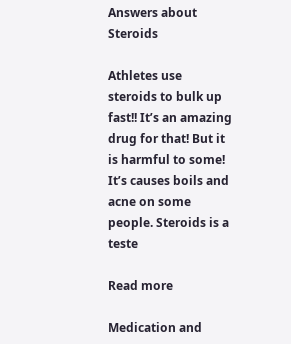Answers about Steroids

Athletes use steroids to bulk up fast!! It’s an amazing drug for that! But it is harmful to some! It’s causes boils and acne on some people. Steroids is a teste

Read more

Medication and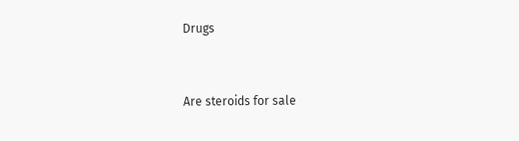Drugs


Are steroids for sale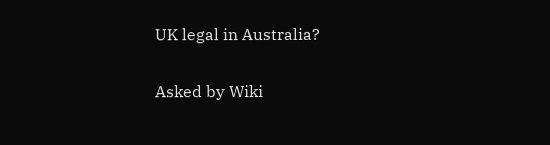UK legal in Australia?

Asked by Wiki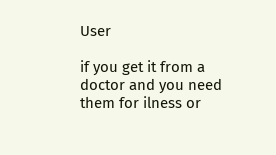User

if you get it from a doctor and you need them for ilness or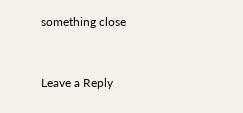something close


Leave a Reply